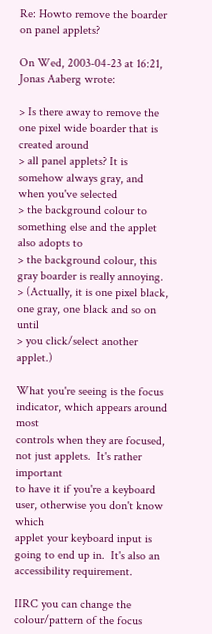Re: Howto remove the boarder on panel applets?

On Wed, 2003-04-23 at 16:21, Jonas Aaberg wrote:

> Is there away to remove the one pixel wide boarder that is created around
> all panel applets? It is somehow always gray, and when you've selected
> the background colour to something else and the applet also adopts to
> the background colour, this gray boarder is really annoying.
> (Actually, it is one pixel black, one gray, one black and so on until
> you click/select another applet.)

What you're seeing is the focus indicator, which appears around most
controls when they are focused, not just applets.  It's rather important
to have it if you're a keyboard user, otherwise you don't know which
applet your keyboard input is going to end up in.  It's also an
accessibility requirement.

IIRC you can change the colour/pattern of the focus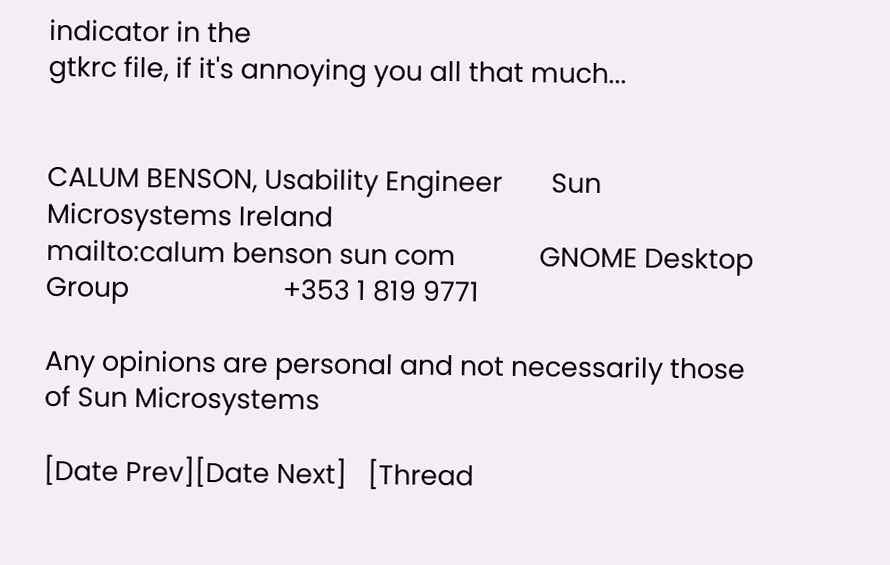indicator in the
gtkrc file, if it's annoying you all that much...


CALUM BENSON, Usability Engineer       Sun Microsystems Ireland
mailto:calum benson sun com            GNOME Desktop Group                      +353 1 819 9771

Any opinions are personal and not necessarily those of Sun Microsystems

[Date Prev][Date Next]   [Thread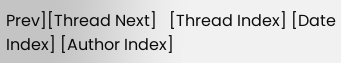Prev][Thread Next]   [Thread Index] [Date Index] [Author Index]